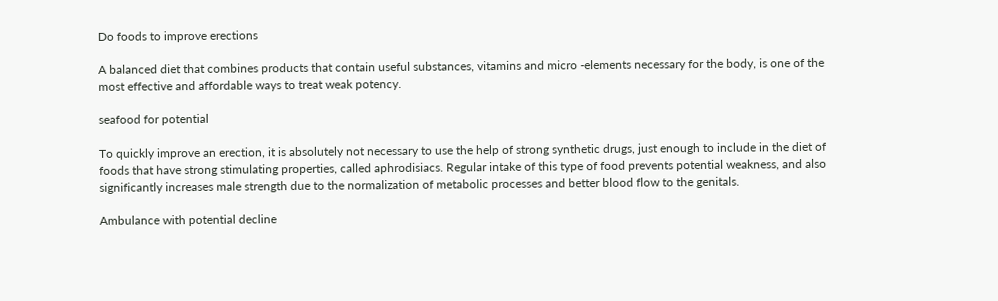Do foods to improve erections

A balanced diet that combines products that contain useful substances, vitamins and micro -elements necessary for the body, is one of the most effective and affordable ways to treat weak potency.

seafood for potential

To quickly improve an erection, it is absolutely not necessary to use the help of strong synthetic drugs, just enough to include in the diet of foods that have strong stimulating properties, called aphrodisiacs. Regular intake of this type of food prevents potential weakness, and also significantly increases male strength due to the normalization of metabolic processes and better blood flow to the genitals.

Ambulance with potential decline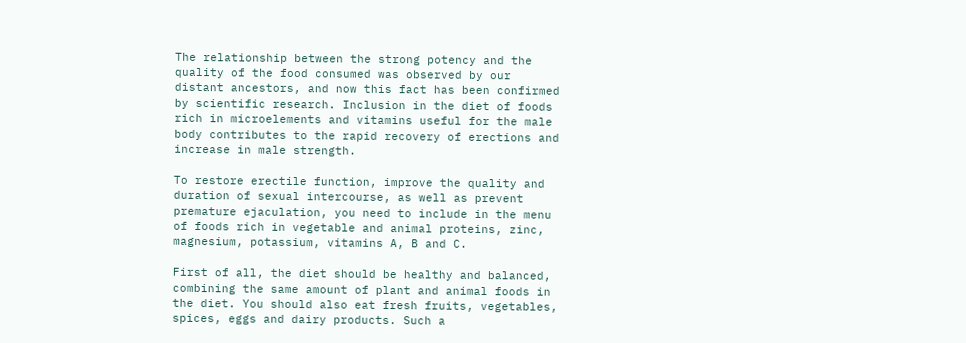The relationship between the strong potency and the quality of the food consumed was observed by our distant ancestors, and now this fact has been confirmed by scientific research. Inclusion in the diet of foods rich in microelements and vitamins useful for the male body contributes to the rapid recovery of erections and increase in male strength.

To restore erectile function, improve the quality and duration of sexual intercourse, as well as prevent premature ejaculation, you need to include in the menu of foods rich in vegetable and animal proteins, zinc, magnesium, potassium, vitamins A, B and C.

First of all, the diet should be healthy and balanced, combining the same amount of plant and animal foods in the diet. You should also eat fresh fruits, vegetables, spices, eggs and dairy products. Such a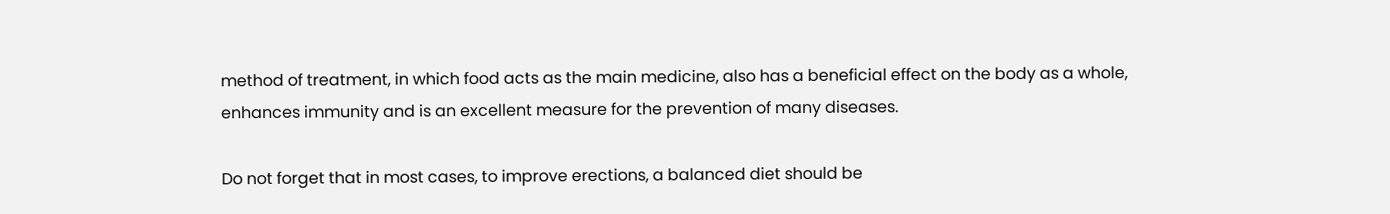method of treatment, in which food acts as the main medicine, also has a beneficial effect on the body as a whole, enhances immunity and is an excellent measure for the prevention of many diseases.

Do not forget that in most cases, to improve erections, a balanced diet should be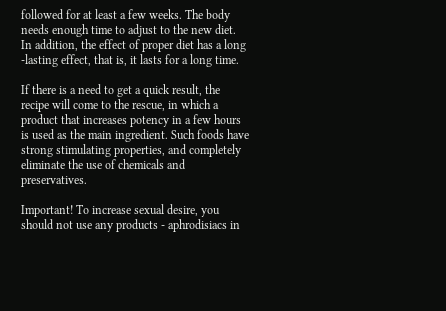followed for at least a few weeks. The body needs enough time to adjust to the new diet. In addition, the effect of proper diet has a long -lasting effect, that is, it lasts for a long time.

If there is a need to get a quick result, the recipe will come to the rescue, in which a product that increases potency in a few hours is used as the main ingredient. Such foods have strong stimulating properties, and completely eliminate the use of chemicals and preservatives.

Important! To increase sexual desire, you should not use any products - aphrodisiacs in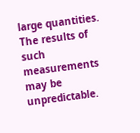large quantities. The results of such measurements may be unpredictable.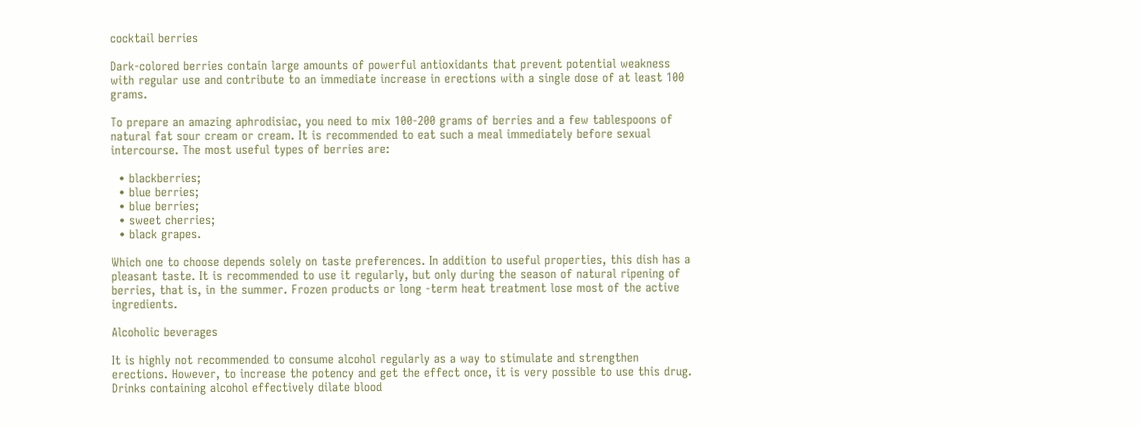cocktail berries

Dark-colored berries contain large amounts of powerful antioxidants that prevent potential weakness with regular use and contribute to an immediate increase in erections with a single dose of at least 100 grams.

To prepare an amazing aphrodisiac, you need to mix 100-200 grams of berries and a few tablespoons of natural fat sour cream or cream. It is recommended to eat such a meal immediately before sexual intercourse. The most useful types of berries are:

  • blackberries;
  • blue berries;
  • blue berries;
  • sweet cherries;
  • black grapes.

Which one to choose depends solely on taste preferences. In addition to useful properties, this dish has a pleasant taste. It is recommended to use it regularly, but only during the season of natural ripening of berries, that is, in the summer. Frozen products or long -term heat treatment lose most of the active ingredients.

Alcoholic beverages

It is highly not recommended to consume alcohol regularly as a way to stimulate and strengthen erections. However, to increase the potency and get the effect once, it is very possible to use this drug. Drinks containing alcohol effectively dilate blood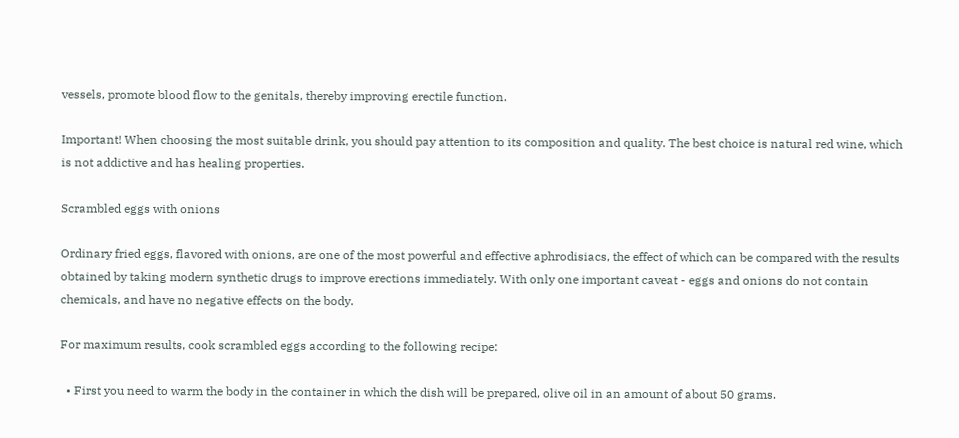vessels, promote blood flow to the genitals, thereby improving erectile function.

Important! When choosing the most suitable drink, you should pay attention to its composition and quality. The best choice is natural red wine, which is not addictive and has healing properties.

Scrambled eggs with onions

Ordinary fried eggs, flavored with onions, are one of the most powerful and effective aphrodisiacs, the effect of which can be compared with the results obtained by taking modern synthetic drugs to improve erections immediately. With only one important caveat - eggs and onions do not contain chemicals, and have no negative effects on the body.

For maximum results, cook scrambled eggs according to the following recipe:

  • First you need to warm the body in the container in which the dish will be prepared, olive oil in an amount of about 50 grams.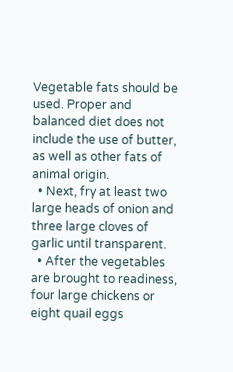Vegetable fats should be used. Proper and balanced diet does not include the use of butter, as well as other fats of animal origin.
  • Next, fry at least two large heads of onion and three large cloves of garlic until transparent.
  • After the vegetables are brought to readiness, four large chickens or eight quail eggs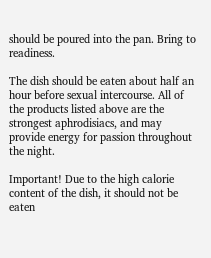should be poured into the pan. Bring to readiness.

The dish should be eaten about half an hour before sexual intercourse. All of the products listed above are the strongest aphrodisiacs, and may provide energy for passion throughout the night.

Important! Due to the high calorie content of the dish, it should not be eaten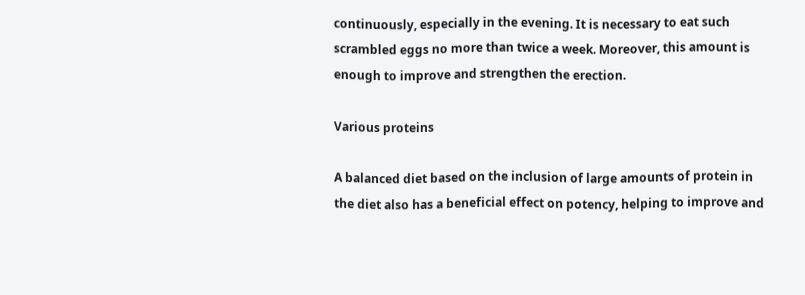continuously, especially in the evening. It is necessary to eat such scrambled eggs no more than twice a week. Moreover, this amount is enough to improve and strengthen the erection.

Various proteins

A balanced diet based on the inclusion of large amounts of protein in the diet also has a beneficial effect on potency, helping to improve and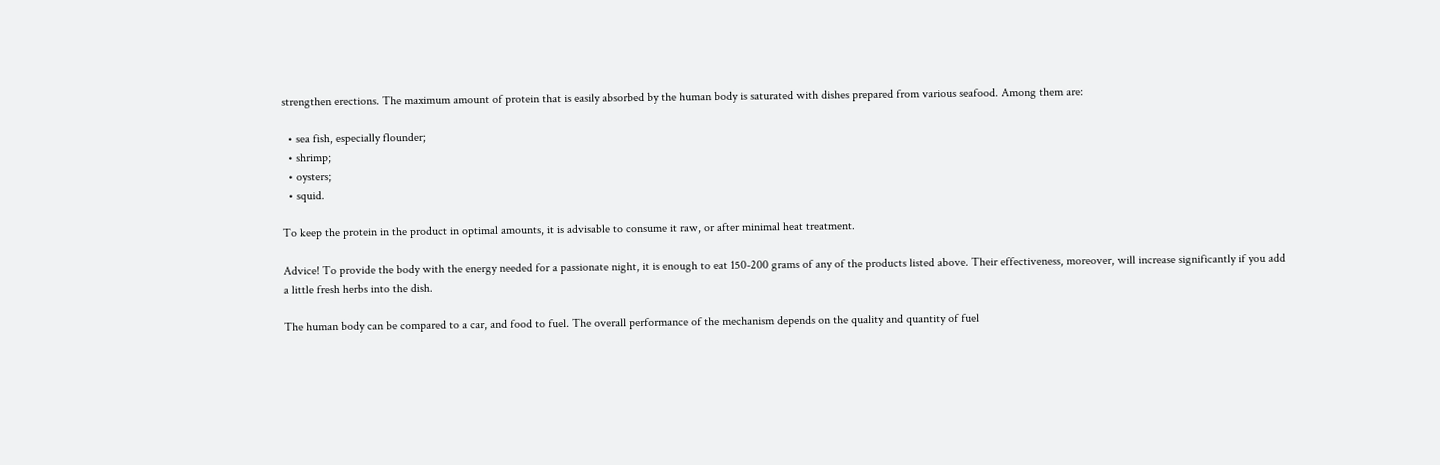strengthen erections. The maximum amount of protein that is easily absorbed by the human body is saturated with dishes prepared from various seafood. Among them are:

  • sea fish, especially flounder;
  • shrimp;
  • oysters;
  • squid.

To keep the protein in the product in optimal amounts, it is advisable to consume it raw, or after minimal heat treatment.

Advice! To provide the body with the energy needed for a passionate night, it is enough to eat 150-200 grams of any of the products listed above. Their effectiveness, moreover, will increase significantly if you add a little fresh herbs into the dish.

The human body can be compared to a car, and food to fuel. The overall performance of the mechanism depends on the quality and quantity of fuel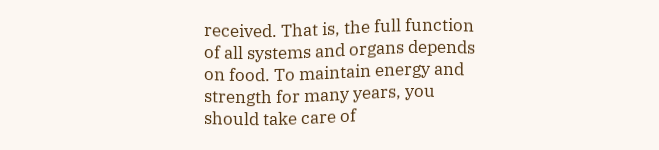received. That is, the full function of all systems and organs depends on food. To maintain energy and strength for many years, you should take care of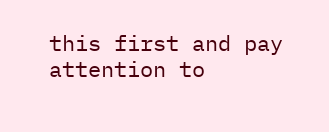this first and pay attention to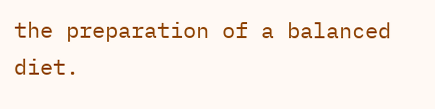the preparation of a balanced diet.